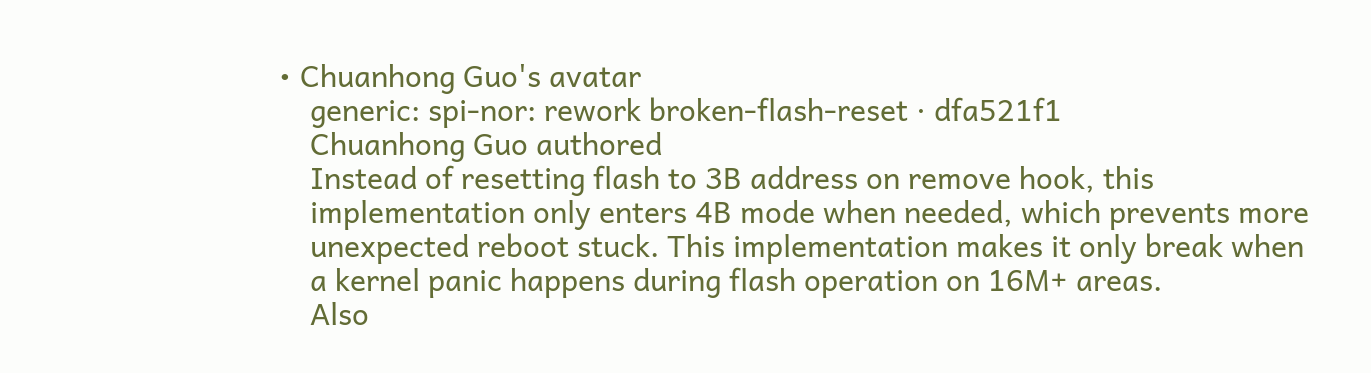• Chuanhong Guo's avatar
    generic: spi-nor: rework broken-flash-reset · dfa521f1
    Chuanhong Guo authored
    Instead of resetting flash to 3B address on remove hook, this
    implementation only enters 4B mode when needed, which prevents more
    unexpected reboot stuck. This implementation makes it only break when
    a kernel panic happens during flash operation on 16M+ areas.
    Also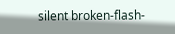silent broken-flash-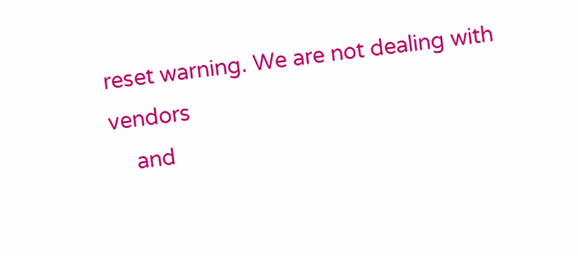reset warning. We are not dealing with vendors
    and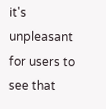it's unpleasant for users to see that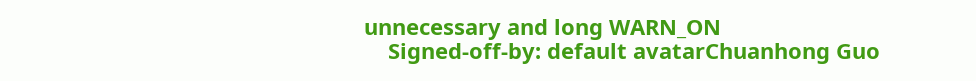unnecessary and long WARN_ON
    Signed-off-by: default avatarChuanhong Guo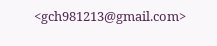<gch981213@gmail.com>